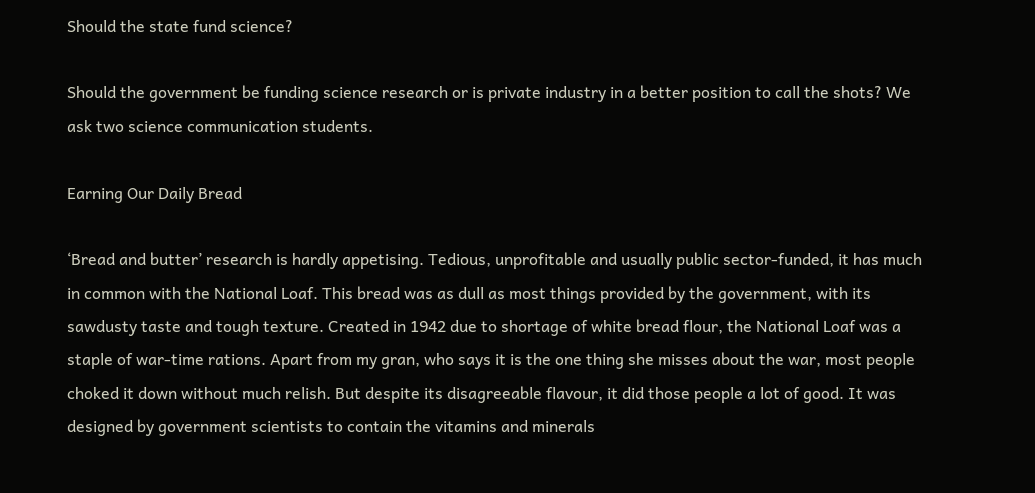Should the state fund science?

Should the government be funding science research or is private industry in a better position to call the shots? We ask two science communication students.

Earning Our Daily Bread

‘Bread and butter’ research is hardly appetising. Tedious, unprofitable and usually public sector-funded, it has much in common with the National Loaf. This bread was as dull as most things provided by the government, with its sawdusty taste and tough texture. Created in 1942 due to shortage of white bread flour, the National Loaf was a staple of war-time rations. Apart from my gran, who says it is the one thing she misses about the war, most people choked it down without much relish. But despite its disagreeable flavour, it did those people a lot of good. It was designed by government scientists to contain the vitamins and minerals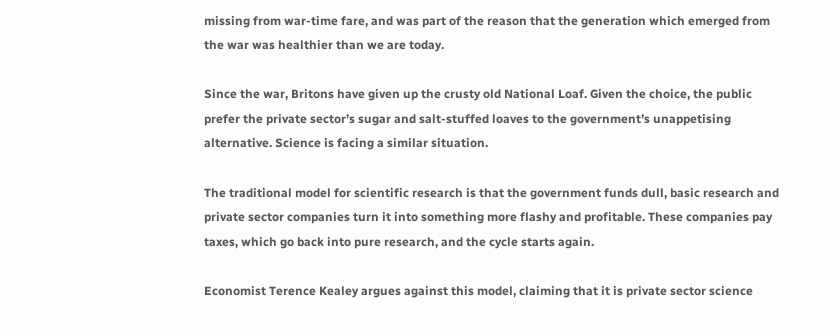missing from war-time fare, and was part of the reason that the generation which emerged from the war was healthier than we are today.

Since the war, Britons have given up the crusty old National Loaf. Given the choice, the public prefer the private sector’s sugar and salt-stuffed loaves to the government’s unappetising alternative. Science is facing a similar situation.

The traditional model for scientific research is that the government funds dull, basic research and private sector companies turn it into something more flashy and profitable. These companies pay taxes, which go back into pure research, and the cycle starts again.

Economist Terence Kealey argues against this model, claiming that it is private sector science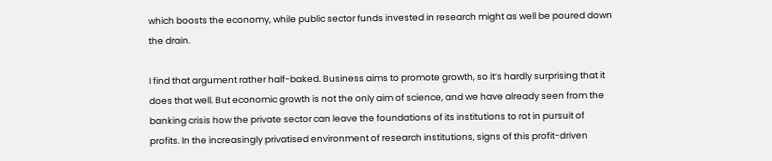which boosts the economy, while public sector funds invested in research might as well be poured down the drain.

I find that argument rather half-baked. Business aims to promote growth, so it’s hardly surprising that it does that well. But economic growth is not the only aim of science, and we have already seen from the banking crisis how the private sector can leave the foundations of its institutions to rot in pursuit of profits. In the increasingly privatised environment of research institutions, signs of this profit-driven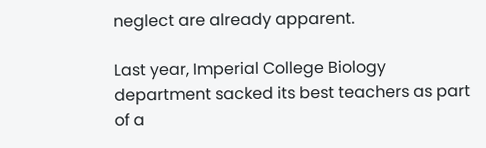neglect are already apparent.

Last year, Imperial College Biology department sacked its best teachers as part of a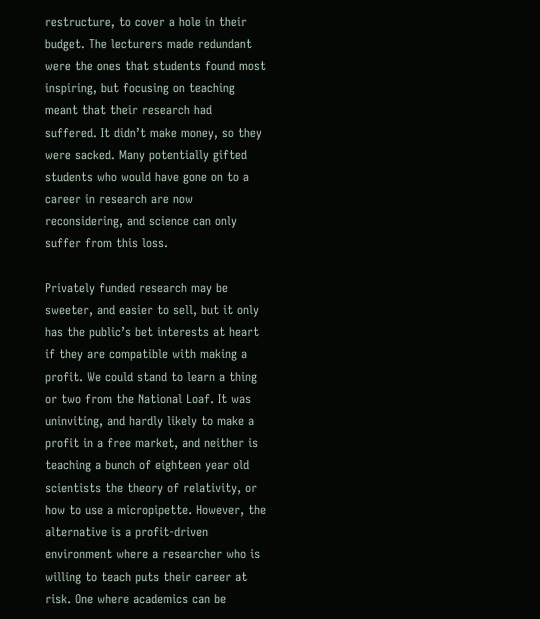restructure, to cover a hole in their budget. The lecturers made redundant were the ones that students found most inspiring, but focusing on teaching meant that their research had suffered. It didn’t make money, so they were sacked. Many potentially gifted students who would have gone on to a career in research are now reconsidering, and science can only suffer from this loss.

Privately funded research may be sweeter, and easier to sell, but it only has the public’s bet interests at heart if they are compatible with making a profit. We could stand to learn a thing or two from the National Loaf. It was uninviting, and hardly likely to make a profit in a free market, and neither is teaching a bunch of eighteen year old scientists the theory of relativity, or how to use a micropipette. However, the alternative is a profit-driven environment where a researcher who is willing to teach puts their career at risk. One where academics can be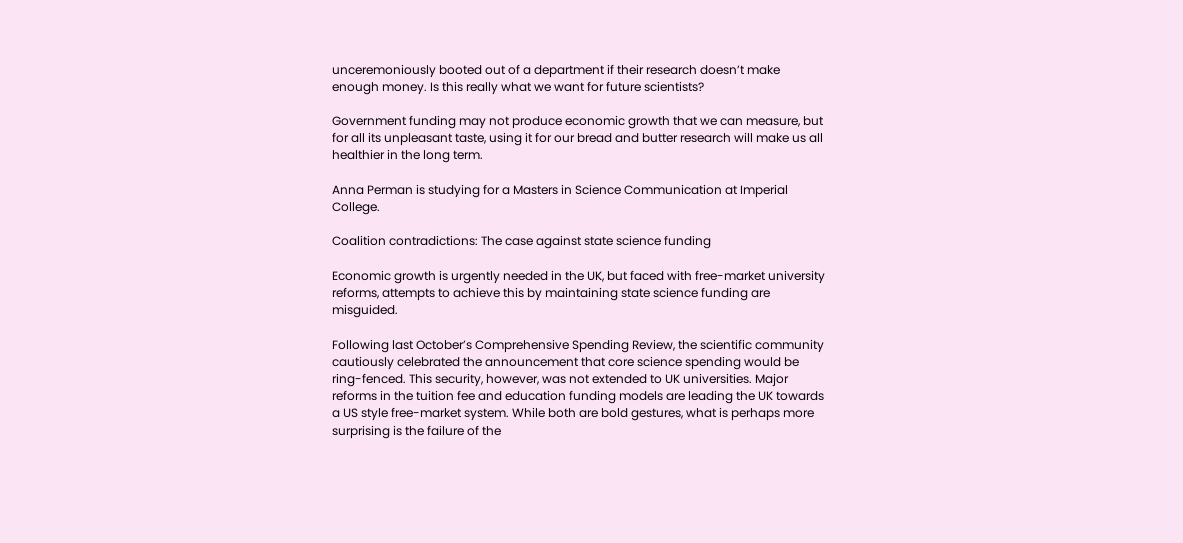unceremoniously booted out of a department if their research doesn’t make enough money. Is this really what we want for future scientists?

Government funding may not produce economic growth that we can measure, but for all its unpleasant taste, using it for our bread and butter research will make us all healthier in the long term.

Anna Perman is studying for a Masters in Science Communication at Imperial College.

Coalition contradictions: The case against state science funding

Economic growth is urgently needed in the UK, but faced with free-market university reforms, attempts to achieve this by maintaining state science funding are misguided.

Following last Octoberʼs Comprehensive Spending Review, the scientific community cautiously celebrated the announcement that core science spending would be ring-fenced. This security, however, was not extended to UK universities. Major reforms in the tuition fee and education funding models are leading the UK towards a US style free-market system. While both are bold gestures, what is perhaps more surprising is the failure of the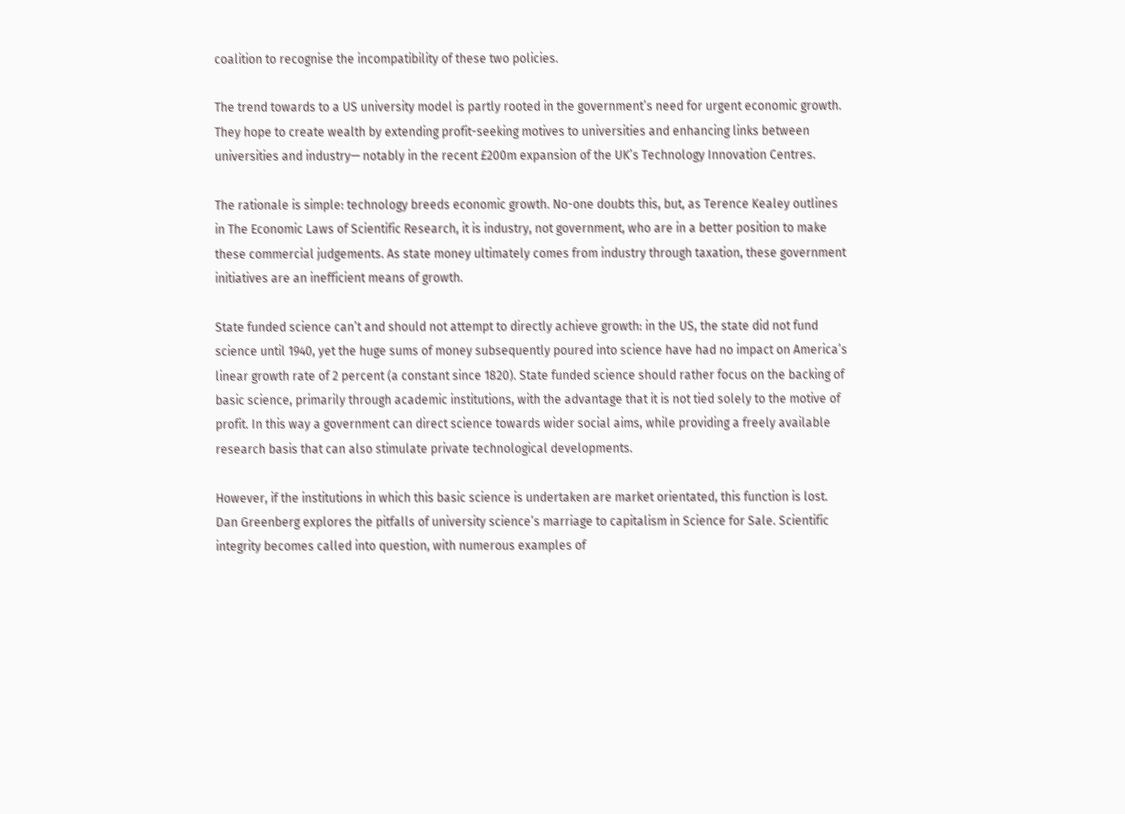coalition to recognise the incompatibility of these two policies.

The trend towards to a US university model is partly rooted in the governmentʼs need for urgent economic growth. They hope to create wealth by extending profit-seeking motives to universities and enhancing links between universities and industry— notably in the recent £200m expansion of the UKʼs Technology Innovation Centres.

The rationale is simple: technology breeds economic growth. No-one doubts this, but, as Terence Kealey outlines in The Economic Laws of Scientific Research, it is industry, not government, who are in a better position to make these commercial judgements. As state money ultimately comes from industry through taxation, these government initiatives are an inefficient means of growth.

State funded science canʼt and should not attempt to directly achieve growth: in the US, the state did not fund science until 1940, yet the huge sums of money subsequently poured into science have had no impact on Americaʼs linear growth rate of 2 percent (a constant since 1820). State funded science should rather focus on the backing of basic science, primarily through academic institutions, with the advantage that it is not tied solely to the motive of profit. In this way a government can direct science towards wider social aims, while providing a freely available research basis that can also stimulate private technological developments.

However, if the institutions in which this basic science is undertaken are market orientated, this function is lost. Dan Greenberg explores the pitfalls of university scienceʼs marriage to capitalism in Science for Sale. Scientific integrity becomes called into question, with numerous examples of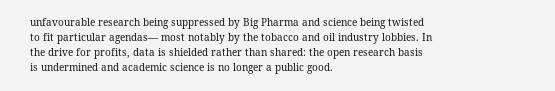unfavourable research being suppressed by Big Pharma and science being twisted to fit particular agendas— most notably by the tobacco and oil industry lobbies. In the drive for profits, data is shielded rather than shared: the open research basis is undermined and academic science is no longer a public good.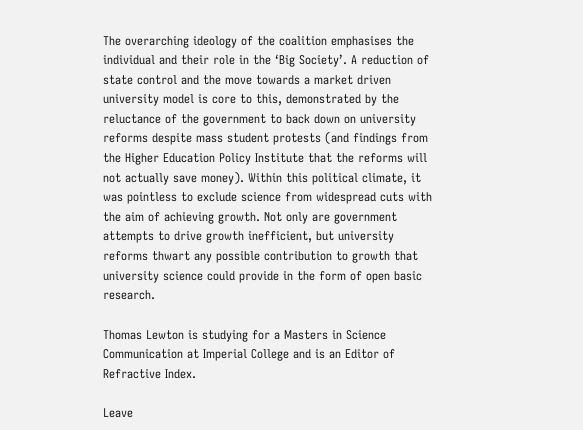The overarching ideology of the coalition emphasises the individual and their role in the ʻBig Societyʼ. A reduction of state control and the move towards a market driven university model is core to this, demonstrated by the reluctance of the government to back down on university reforms despite mass student protests (and findings from the Higher Education Policy Institute that the reforms will not actually save money). Within this political climate, it was pointless to exclude science from widespread cuts with the aim of achieving growth. Not only are government attempts to drive growth inefficient, but university reforms thwart any possible contribution to growth that university science could provide in the form of open basic research.

Thomas Lewton is studying for a Masters in Science Communication at Imperial College and is an Editor of Refractive Index.

Leave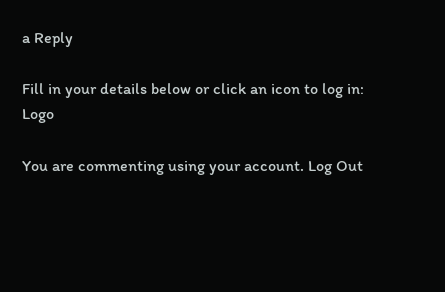a Reply

Fill in your details below or click an icon to log in: Logo

You are commenting using your account. Log Out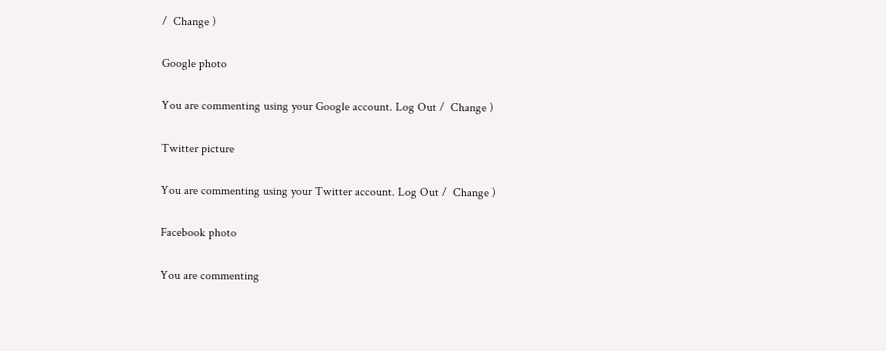/  Change )

Google photo

You are commenting using your Google account. Log Out /  Change )

Twitter picture

You are commenting using your Twitter account. Log Out /  Change )

Facebook photo

You are commenting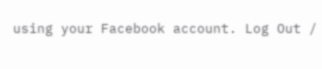using your Facebook account. Log Out /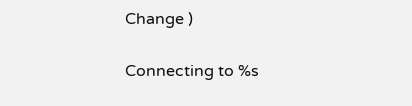Change )

Connecting to %s